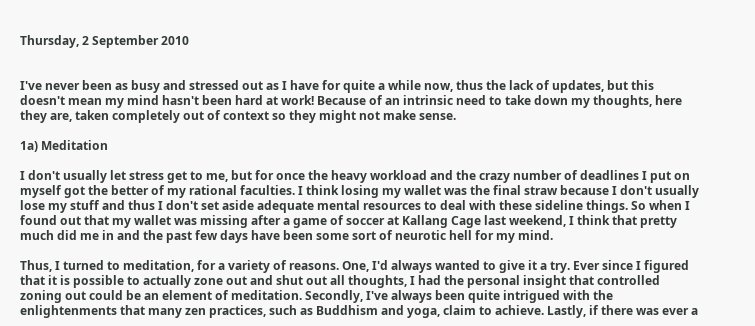Thursday, 2 September 2010


I've never been as busy and stressed out as I have for quite a while now, thus the lack of updates, but this doesn't mean my mind hasn't been hard at work! Because of an intrinsic need to take down my thoughts, here they are, taken completely out of context so they might not make sense.

1a) Meditation

I don't usually let stress get to me, but for once the heavy workload and the crazy number of deadlines I put on myself got the better of my rational faculties. I think losing my wallet was the final straw because I don't usually lose my stuff and thus I don't set aside adequate mental resources to deal with these sideline things. So when I found out that my wallet was missing after a game of soccer at Kallang Cage last weekend, I think that pretty much did me in and the past few days have been some sort of neurotic hell for my mind.

Thus, I turned to meditation, for a variety of reasons. One, I'd always wanted to give it a try. Ever since I figured that it is possible to actually zone out and shut out all thoughts, I had the personal insight that controlled zoning out could be an element of meditation. Secondly, I've always been quite intrigued with the enlightenments that many zen practices, such as Buddhism and yoga, claim to achieve. Lastly, if there was ever a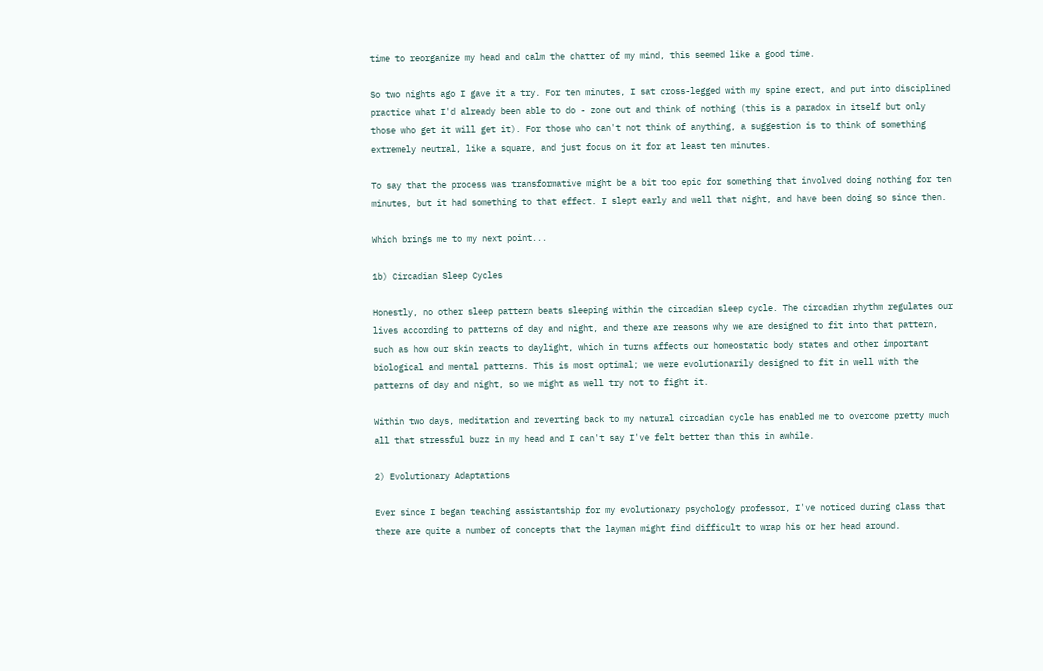time to reorganize my head and calm the chatter of my mind, this seemed like a good time.

So two nights ago I gave it a try. For ten minutes, I sat cross-legged with my spine erect, and put into disciplined practice what I'd already been able to do - zone out and think of nothing (this is a paradox in itself but only those who get it will get it). For those who can't not think of anything, a suggestion is to think of something extremely neutral, like a square, and just focus on it for at least ten minutes.

To say that the process was transformative might be a bit too epic for something that involved doing nothing for ten minutes, but it had something to that effect. I slept early and well that night, and have been doing so since then.

Which brings me to my next point...

1b) Circadian Sleep Cycles

Honestly, no other sleep pattern beats sleeping within the circadian sleep cycle. The circadian rhythm regulates our lives according to patterns of day and night, and there are reasons why we are designed to fit into that pattern, such as how our skin reacts to daylight, which in turns affects our homeostatic body states and other important biological and mental patterns. This is most optimal; we were evolutionarily designed to fit in well with the patterns of day and night, so we might as well try not to fight it.

Within two days, meditation and reverting back to my natural circadian cycle has enabled me to overcome pretty much all that stressful buzz in my head and I can't say I've felt better than this in awhile.

2) Evolutionary Adaptations

Ever since I began teaching assistantship for my evolutionary psychology professor, I've noticed during class that there are quite a number of concepts that the layman might find difficult to wrap his or her head around.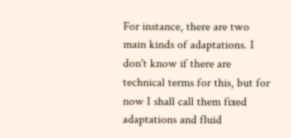For instance, there are two main kinds of adaptations. I don't know if there are technical terms for this, but for now I shall call them fixed adaptations and fluid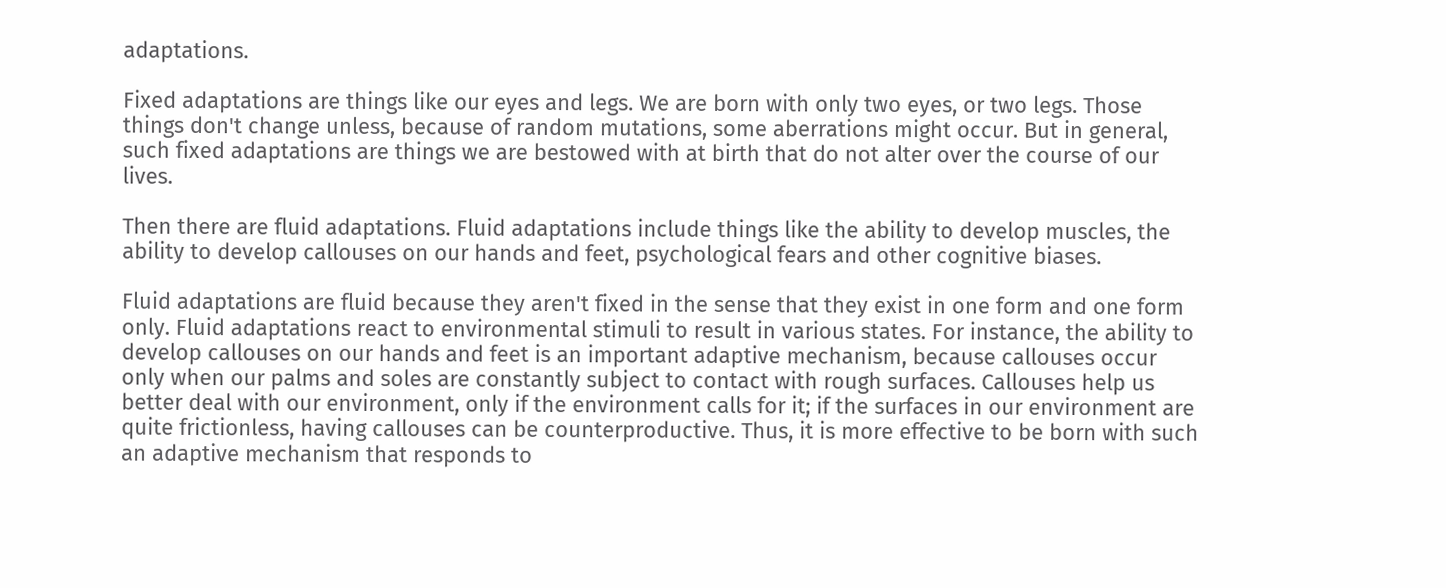adaptations.

Fixed adaptations are things like our eyes and legs. We are born with only two eyes, or two legs. Those things don't change unless, because of random mutations, some aberrations might occur. But in general, such fixed adaptations are things we are bestowed with at birth that do not alter over the course of our lives.

Then there are fluid adaptations. Fluid adaptations include things like the ability to develop muscles, the ability to develop callouses on our hands and feet, psychological fears and other cognitive biases.

Fluid adaptations are fluid because they aren't fixed in the sense that they exist in one form and one form only. Fluid adaptations react to environmental stimuli to result in various states. For instance, the ability to develop callouses on our hands and feet is an important adaptive mechanism, because callouses occur only when our palms and soles are constantly subject to contact with rough surfaces. Callouses help us better deal with our environment, only if the environment calls for it; if the surfaces in our environment are quite frictionless, having callouses can be counterproductive. Thus, it is more effective to be born with such an adaptive mechanism that responds to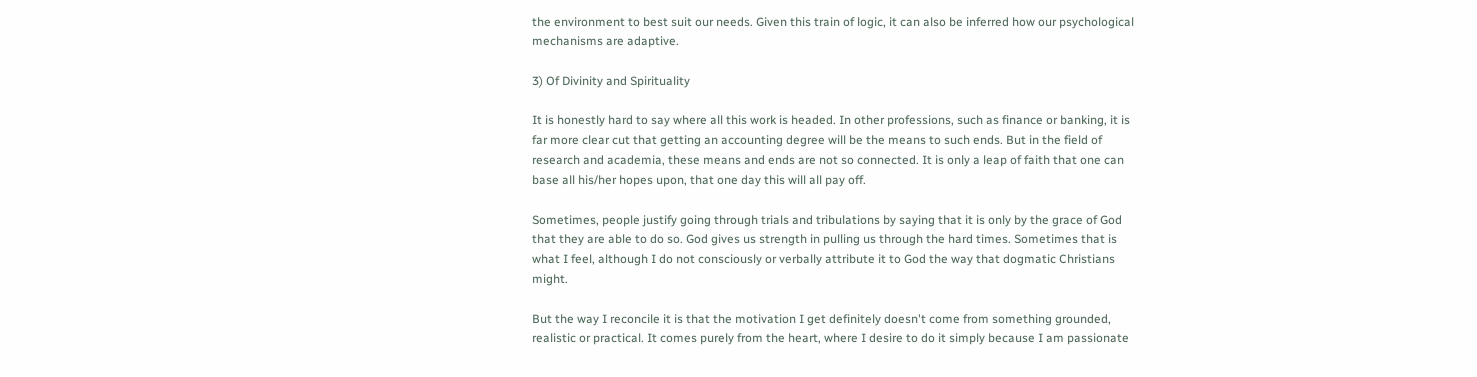the environment to best suit our needs. Given this train of logic, it can also be inferred how our psychological mechanisms are adaptive.

3) Of Divinity and Spirituality

It is honestly hard to say where all this work is headed. In other professions, such as finance or banking, it is far more clear cut that getting an accounting degree will be the means to such ends. But in the field of research and academia, these means and ends are not so connected. It is only a leap of faith that one can base all his/her hopes upon, that one day this will all pay off.

Sometimes, people justify going through trials and tribulations by saying that it is only by the grace of God that they are able to do so. God gives us strength in pulling us through the hard times. Sometimes that is what I feel, although I do not consciously or verbally attribute it to God the way that dogmatic Christians might.

But the way I reconcile it is that the motivation I get definitely doesn't come from something grounded, realistic or practical. It comes purely from the heart, where I desire to do it simply because I am passionate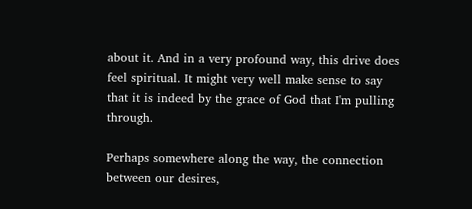about it. And in a very profound way, this drive does feel spiritual. It might very well make sense to say that it is indeed by the grace of God that I'm pulling through.

Perhaps somewhere along the way, the connection between our desires,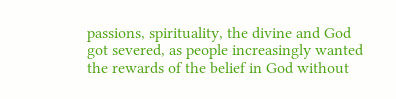passions, spirituality, the divine and God got severed, as people increasingly wanted the rewards of the belief in God without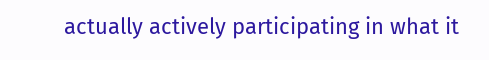actually actively participating in what it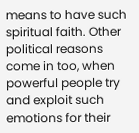means to have such spiritual faith. Other political reasons come in too, when powerful people try and exploit such emotions for their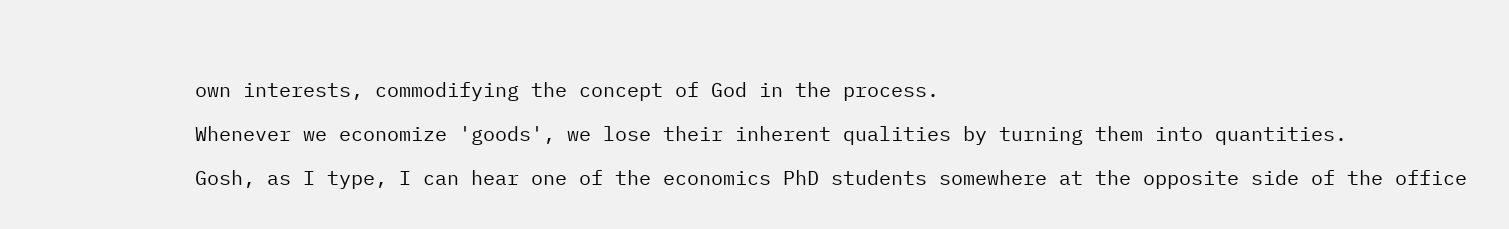own interests, commodifying the concept of God in the process.

Whenever we economize 'goods', we lose their inherent qualities by turning them into quantities.

Gosh, as I type, I can hear one of the economics PhD students somewhere at the opposite side of the office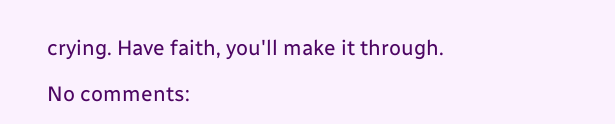crying. Have faith, you'll make it through.

No comments: